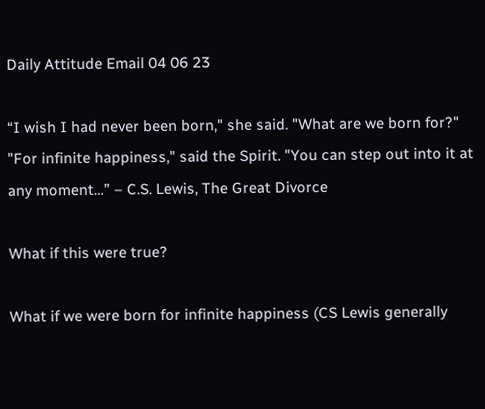Daily Attitude Email 04 06 23

“I wish I had never been born," she said. "What are we born for?" "For infinite happiness," said the Spirit. "You can step out into it at any moment…” – C.S. Lewis, The Great Divorce

What if this were true?

What if we were born for infinite happiness (CS Lewis generally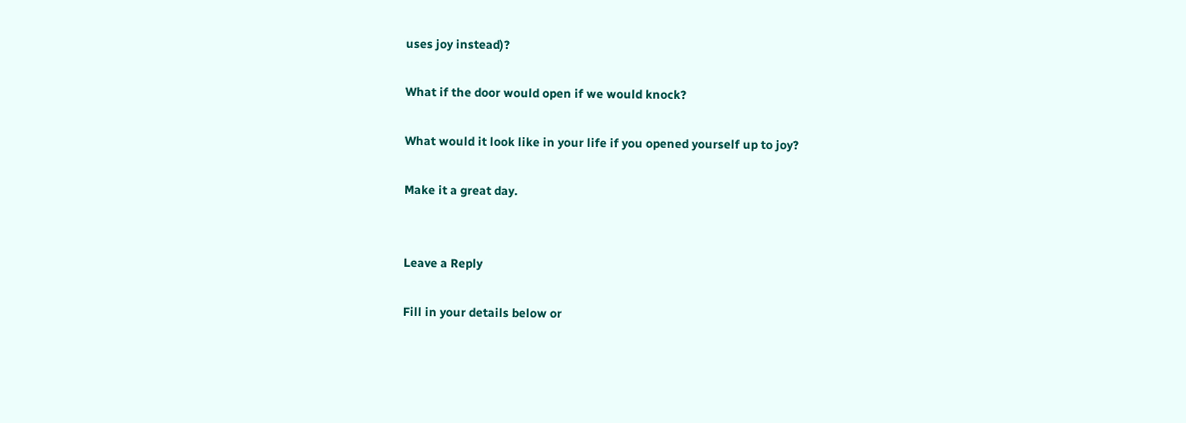uses joy instead)?

What if the door would open if we would knock?

What would it look like in your life if you opened yourself up to joy?

Make it a great day.


Leave a Reply

Fill in your details below or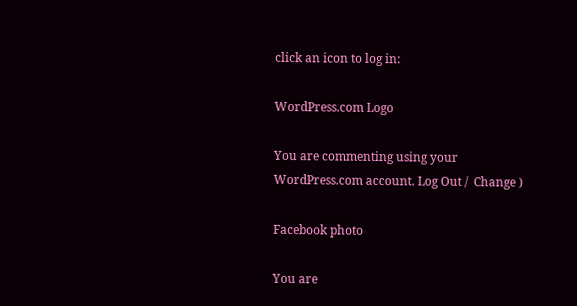click an icon to log in:

WordPress.com Logo

You are commenting using your WordPress.com account. Log Out /  Change )

Facebook photo

You are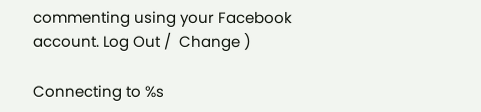commenting using your Facebook account. Log Out /  Change )

Connecting to %s